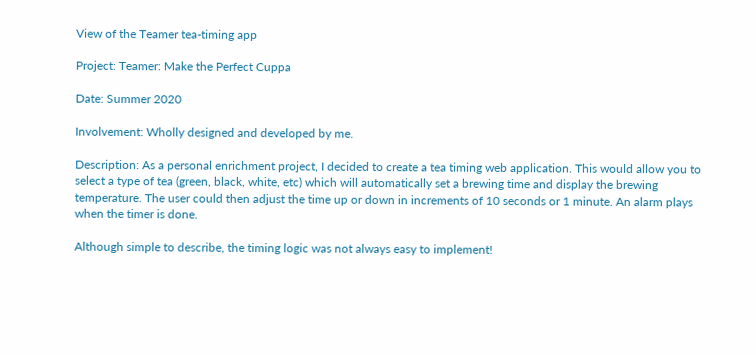View of the Teamer tea-timing app

Project: Teamer: Make the Perfect Cuppa

Date: Summer 2020

Involvement: Wholly designed and developed by me.

Description: As a personal enrichment project, I decided to create a tea timing web application. This would allow you to select a type of tea (green, black, white, etc) which will automatically set a brewing time and display the brewing temperature. The user could then adjust the time up or down in increments of 10 seconds or 1 minute. An alarm plays when the timer is done.

Although simple to describe, the timing logic was not always easy to implement!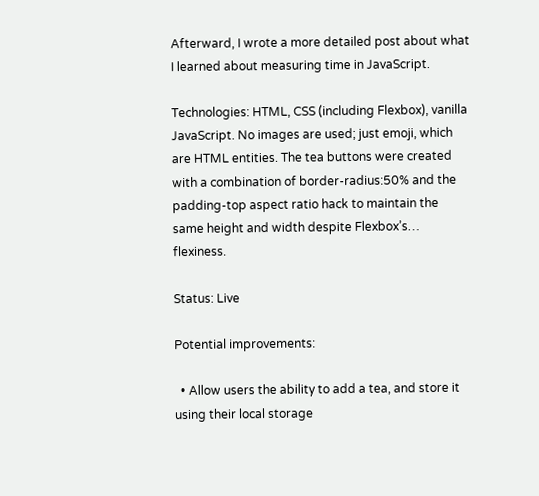Afterward, I wrote a more detailed post about what I learned about measuring time in JavaScript.

Technologies: HTML, CSS (including Flexbox), vanilla JavaScript. No images are used; just emoji, which are HTML entities. The tea buttons were created with a combination of border-radius:50% and the padding-top aspect ratio hack to maintain the same height and width despite Flexbox’s… flexiness.

Status: Live

Potential improvements:

  • Allow users the ability to add a tea, and store it using their local storage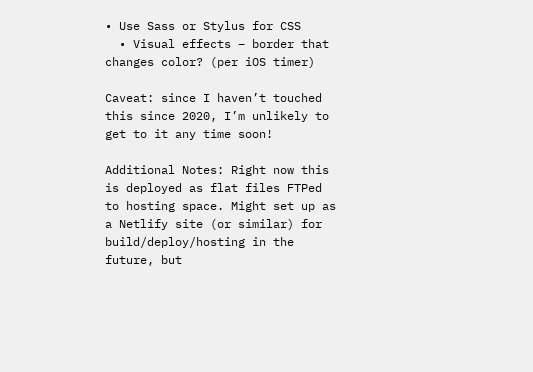• Use Sass or Stylus for CSS
  • Visual effects – border that changes color? (per iOS timer)

Caveat: since I haven’t touched this since 2020, I’m unlikely to get to it any time soon!

Additional Notes: Right now this is deployed as flat files FTPed to hosting space. Might set up as a Netlify site (or similar) for build/deploy/hosting in the future, but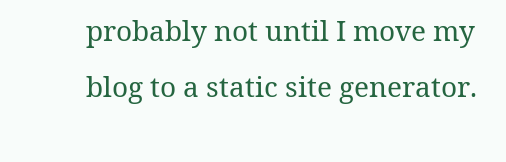probably not until I move my blog to a static site generator.